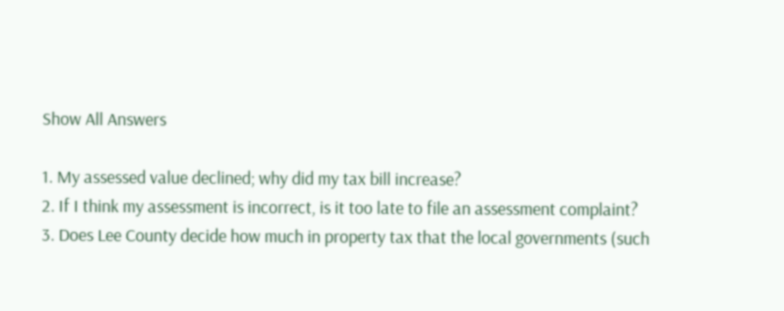Show All Answers

1. My assessed value declined; why did my tax bill increase?
2. If I think my assessment is incorrect, is it too late to file an assessment complaint?
3. Does Lee County decide how much in property tax that the local governments (such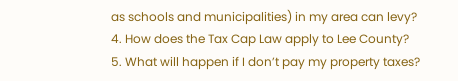as schools and municipalities) in my area can levy?
4. How does the Tax Cap Law apply to Lee County?
5. What will happen if I don’t pay my property taxes?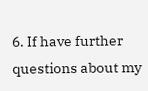6. If have further questions about my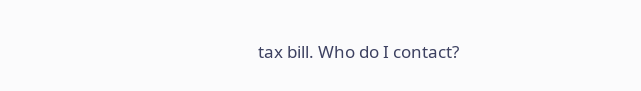tax bill. Who do I contact?